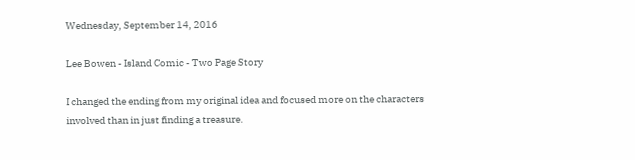Wednesday, September 14, 2016

Lee Bowen - Island Comic - Two Page Story

I changed the ending from my original idea and focused more on the characters involved than in just finding a treasure.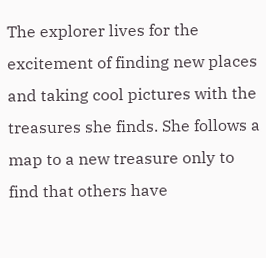The explorer lives for the excitement of finding new places and taking cool pictures with the treasures she finds. She follows a map to a new treasure only to find that others have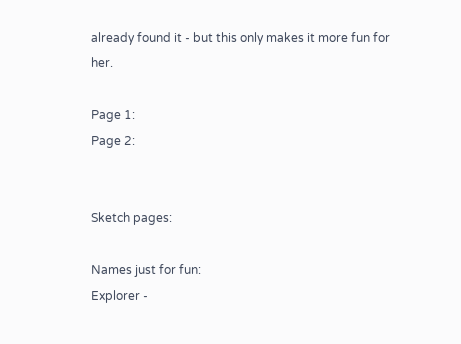already found it - but this only makes it more fun for her.

Page 1:
Page 2:


Sketch pages:

Names just for fun:
Explorer -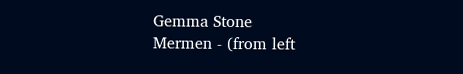Gemma Stone
Mermen - (from left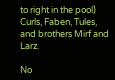to right in the pool) Curls, Faben, Tules, and brothers Mirf and Larz.

No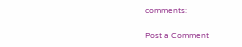comments:

Post a Comment